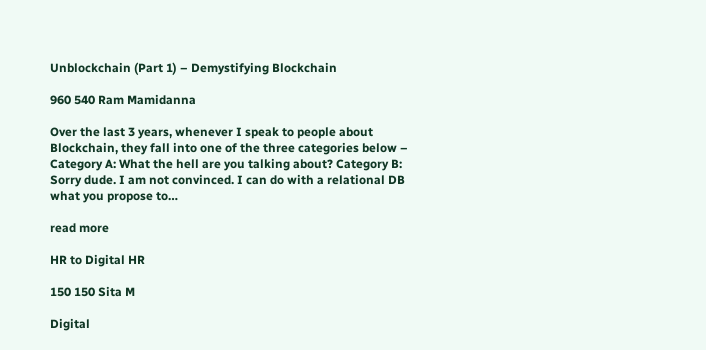Unblockchain (Part 1) – Demystifying Blockchain

960 540 Ram Mamidanna

Over the last 3 years, whenever I speak to people about Blockchain, they fall into one of the three categories below – Category A: What the hell are you talking about? Category B: Sorry dude. I am not convinced. I can do with a relational DB what you propose to…

read more

HR to Digital HR

150 150 Sita M

Digital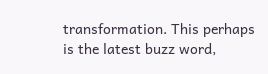transformation. This perhaps is the latest buzz word,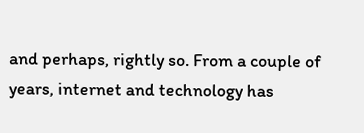and perhaps, rightly so. From a couple of years, internet and technology has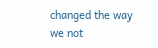changed the way we not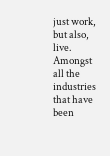just work, but also, live. Amongst all the industries that have been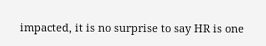impacted, it is no surprise to say HR is one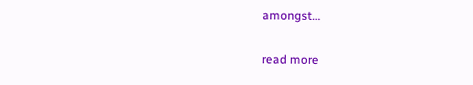amongst…

read more